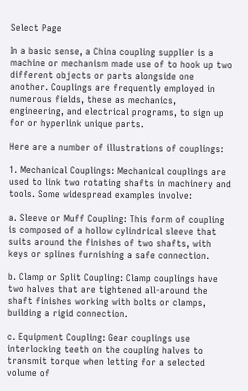Select Page

In a basic sense, a China coupling supplier is a machine or mechanism made use of to hook up two different objects or parts alongside one another. Couplings are frequently employed in numerous fields, these as mechanics, engineering, and electrical programs, to sign up for or hyperlink unique parts.

Here are a number of illustrations of couplings:

1. Mechanical Couplings: Mechanical couplings are used to link two rotating shafts in machinery and tools. Some widespread examples involve:

a. Sleeve or Muff Coupling: This form of coupling is composed of a hollow cylindrical sleeve that suits around the finishes of two shafts, with keys or splines furnishing a safe connection.

b. Clamp or Split Coupling: Clamp couplings have two halves that are tightened all-around the shaft finishes working with bolts or clamps, building a rigid connection.

c. Equipment Coupling: Gear couplings use interlocking teeth on the coupling halves to transmit torque when letting for a selected volume of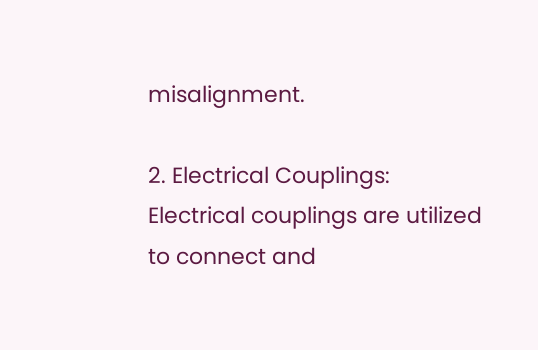misalignment.

2. Electrical Couplings: Electrical couplings are utilized to connect and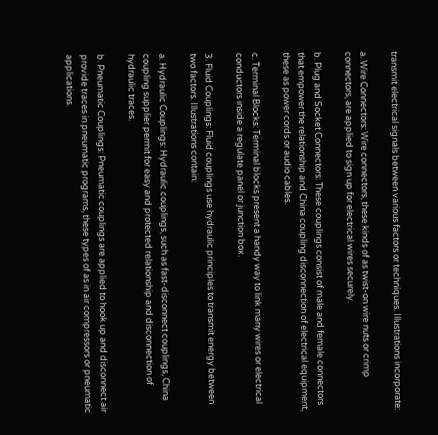transmit electrical signals between various factors or techniques. Illustrations incorporate:

a. Wire Connectors: Wire connectors, these kinds of as twist-on wire nuts or crimp connectors, are applied to sign up for electrical wires securely.

b. Plug and Socket Connectors: These couplings consist of male and female connectors that empower the relationship and China coupling disconnection of electrical equipment, these as power cords or audio cables.

c. Terminal Blocks: Terminal blocks present a handy way to link many wires or electrical conductors inside a regulate panel or junction box.

3. Fluid Couplings: Fluid couplings use hydraulic principles to transmit energy between two factors. Illustrations contain:

a. Hydraulic Couplings: Hydraulic couplings, such as fast-disconnect couplings, China coupling supplier permit for easy and protected relationship and disconnection of hydraulic traces.

b. Pneumatic Couplings: Pneumatic couplings are applied to hook up and disconnect air provide traces in pneumatic programs, these types of as in air compressors or pneumatic applications.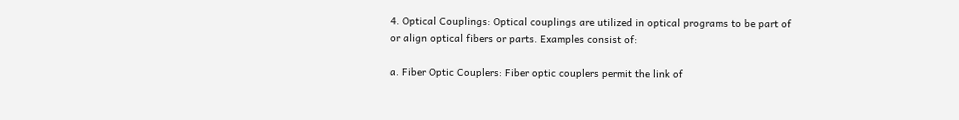4. Optical Couplings: Optical couplings are utilized in optical programs to be part of or align optical fibers or parts. Examples consist of:

a. Fiber Optic Couplers: Fiber optic couplers permit the link of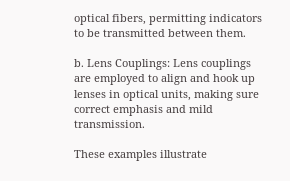optical fibers, permitting indicators to be transmitted between them.

b. Lens Couplings: Lens couplings are employed to align and hook up lenses in optical units, making sure correct emphasis and mild transmission.

These examples illustrate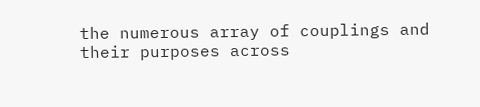the numerous array of couplings and their purposes across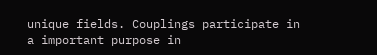unique fields. Couplings participate in a important purpose in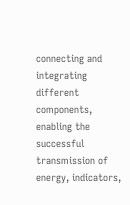connecting and integrating different components, enabling the successful transmission of energy, indicators,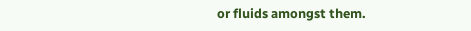or fluids amongst them.